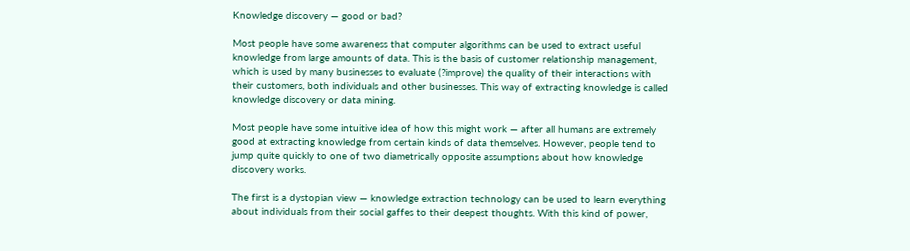Knowledge discovery — good or bad?

Most people have some awareness that computer algorithms can be used to extract useful knowledge from large amounts of data. This is the basis of customer relationship management, which is used by many businesses to evaluate (?improve) the quality of their interactions with their customers, both individuals and other businesses. This way of extracting knowledge is called knowledge discovery or data mining.

Most people have some intuitive idea of how this might work — after all humans are extremely good at extracting knowledge from certain kinds of data themselves. However, people tend to jump quite quickly to one of two diametrically opposite assumptions about how knowledge discovery works.

The first is a dystopian view — knowledge extraction technology can be used to learn everything about individuals from their social gaffes to their deepest thoughts. With this kind of power,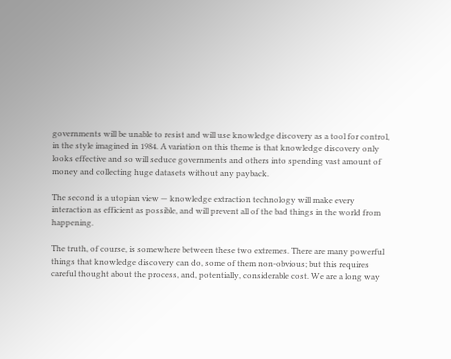governments will be unable to resist and will use knowledge discovery as a tool for control, in the style imagined in 1984. A variation on this theme is that knowledge discovery only looks effective and so will seduce governments and others into spending vast amount of money and collecting huge datasets without any payback.

The second is a utopian view — knowledge extraction technology will make every interaction as efficient as possible, and will prevent all of the bad things in the world from happening.

The truth, of course, is somewhere between these two extremes. There are many powerful things that knowledge discovery can do, some of them non-obvious; but this requires careful thought about the process, and, potentially, considerable cost. We are a long way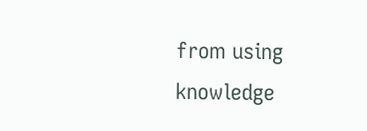from using knowledge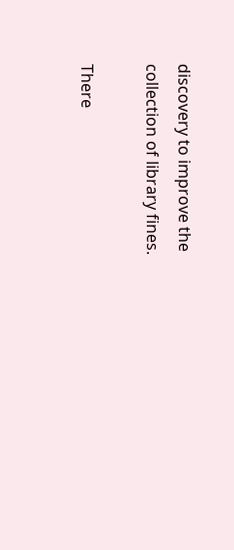discovery to improve the collection of library fines.

There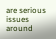are serious issues around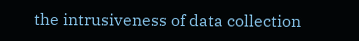the intrusiveness of data collection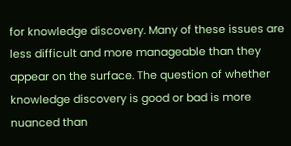for knowledge discovery. Many of these issues are less difficult and more manageable than they appear on the surface. The question of whether knowledge discovery is good or bad is more nuanced than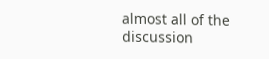almost all of the discussion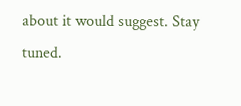about it would suggest. Stay tuned.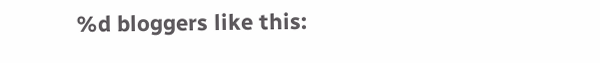%d bloggers like this: